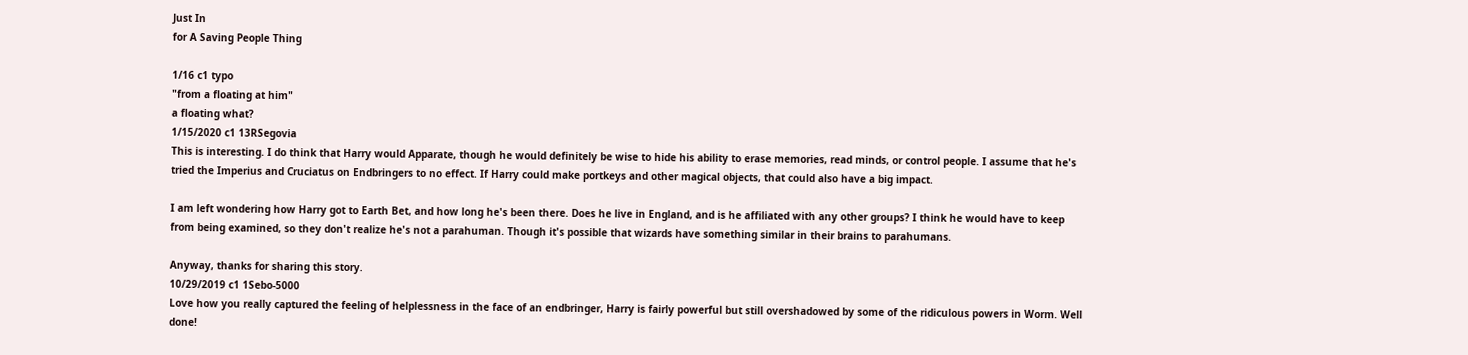Just In
for A Saving People Thing

1/16 c1 typo
"from a floating at him"
a floating what?
1/15/2020 c1 13RSegovia
This is interesting. I do think that Harry would Apparate, though he would definitely be wise to hide his ability to erase memories, read minds, or control people. I assume that he's tried the Imperius and Cruciatus on Endbringers to no effect. If Harry could make portkeys and other magical objects, that could also have a big impact.

I am left wondering how Harry got to Earth Bet, and how long he's been there. Does he live in England, and is he affiliated with any other groups? I think he would have to keep from being examined, so they don't realize he's not a parahuman. Though it's possible that wizards have something similar in their brains to parahumans.

Anyway, thanks for sharing this story.
10/29/2019 c1 1Sebo-5000
Love how you really captured the feeling of helplessness in the face of an endbringer, Harry is fairly powerful but still overshadowed by some of the ridiculous powers in Worm. Well done!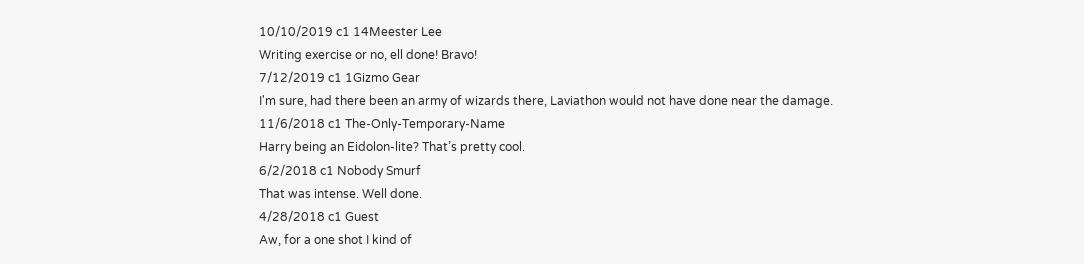10/10/2019 c1 14Meester Lee
Writing exercise or no, ell done! Bravo!
7/12/2019 c1 1Gizmo Gear
I'm sure, had there been an army of wizards there, Laviathon would not have done near the damage.
11/6/2018 c1 The-Only-Temporary-Name
Harry being an Eidolon-lite? That’s pretty cool.
6/2/2018 c1 Nobody Smurf
That was intense. Well done.
4/28/2018 c1 Guest
Aw, for a one shot I kind of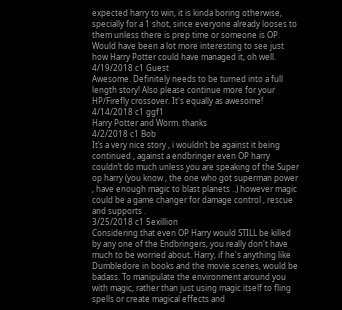expected harry to win, it is kinda boring otherwise, specially for a 1 shot, since everyone already looses to them unless there is prep time or someone is OP. Would have been a lot more interesting to see just how Harry Potter could have managed it, oh well.
4/19/2018 c1 Guest
Awesome. Definitely needs to be turned into a full length story! Also please continue more for your HP/Firefly crossover. It's equally as awesome!
4/14/2018 c1 ggf1
Harry Potter and Worm. thanks
4/2/2018 c1 Bob
It’s a very nice story , i wouldn’t be against it being continued , against a endbringer even OP harry couldn’t do much unless you are speaking of the Super op harry (you know , the one who got superman power , have enough magic to blast planets ..) however magic could be a game changer for damage control , rescue and supports .
3/25/2018 c1 5exillion
Considering that even OP Harry would STILL be killed by any one of the Endbringers, you really don't have much to be worried about. Harry, if he's anything like Dumbledore in books and the movie scenes, would be badass. To manipulate the environment around you with magic, rather than just using magic itself to fling spells or create magical effects and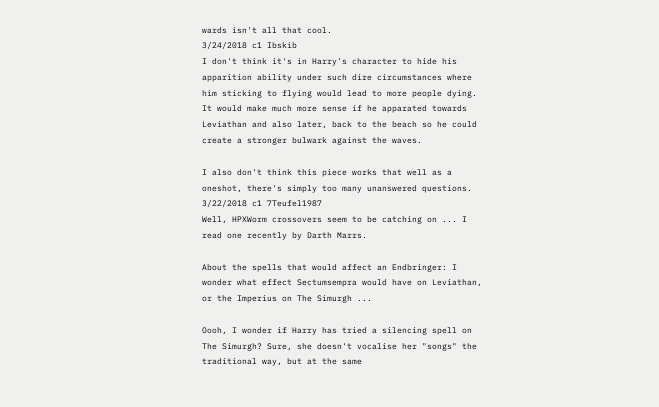wards isn't all that cool.
3/24/2018 c1 Ibskib
I don't think it's in Harry's character to hide his apparition ability under such dire circumstances where him sticking to flying would lead to more people dying. It would make much more sense if he apparated towards Leviathan and also later, back to the beach so he could create a stronger bulwark against the waves.

I also don't think this piece works that well as a oneshot, there's simply too many unanswered questions.
3/22/2018 c1 7Teufel1987
Well, HPXWorm crossovers seem to be catching on ... I read one recently by Darth Marrs.

About the spells that would affect an Endbringer: I wonder what effect Sectumsempra would have on Leviathan, or the Imperius on The Simurgh ...

Oooh, I wonder if Harry has tried a silencing spell on The Simurgh? Sure, she doesn't vocalise her "songs" the traditional way, but at the same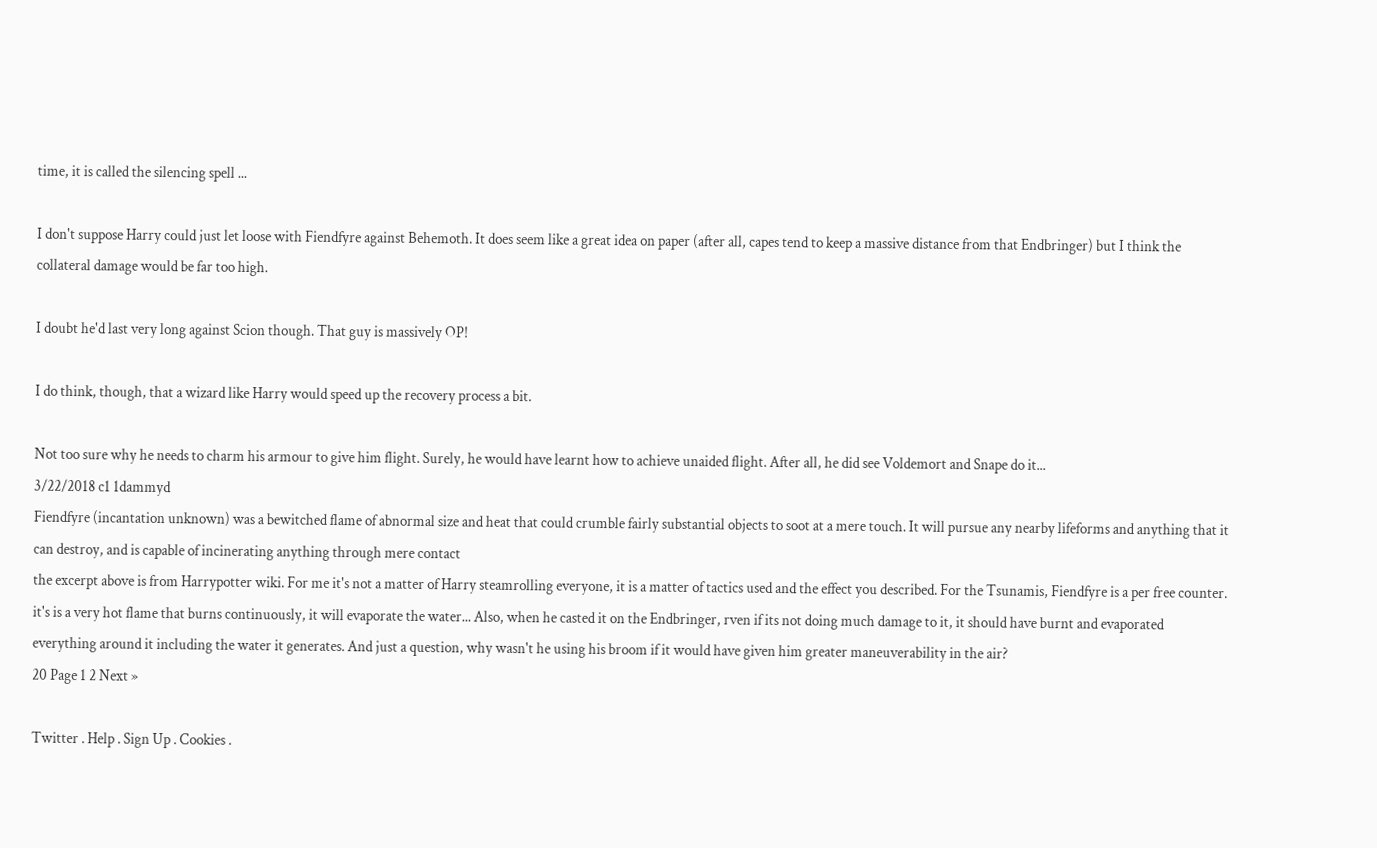time, it is called the silencing spell ...

I don't suppose Harry could just let loose with Fiendfyre against Behemoth. It does seem like a great idea on paper (after all, capes tend to keep a massive distance from that Endbringer) but I think the collateral damage would be far too high.

I doubt he'd last very long against Scion though. That guy is massively OP!

I do think, though, that a wizard like Harry would speed up the recovery process a bit.

Not too sure why he needs to charm his armour to give him flight. Surely, he would have learnt how to achieve unaided flight. After all, he did see Voldemort and Snape do it...
3/22/2018 c1 1dammyd
Fiendfyre (incantation unknown) was a bewitched flame of abnormal size and heat that could crumble fairly substantial objects to soot at a mere touch. It will pursue any nearby lifeforms and anything that it can destroy, and is capable of incinerating anything through mere contact
the excerpt above is from Harrypotter wiki. For me it's not a matter of Harry steamrolling everyone, it is a matter of tactics used and the effect you described. For the Tsunamis, Fiendfyre is a per free counter. it's is a very hot flame that burns continuously, it will evaporate the water... Also, when he casted it on the Endbringer, rven if its not doing much damage to it, it should have burnt and evaporated everything around it including the water it generates. And just a question, why wasn't he using his broom if it would have given him greater maneuverability in the air?
20 Page 1 2 Next »

Twitter . Help . Sign Up . Cookies .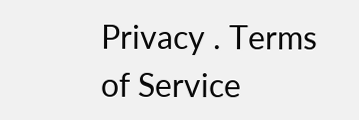Privacy . Terms of Service